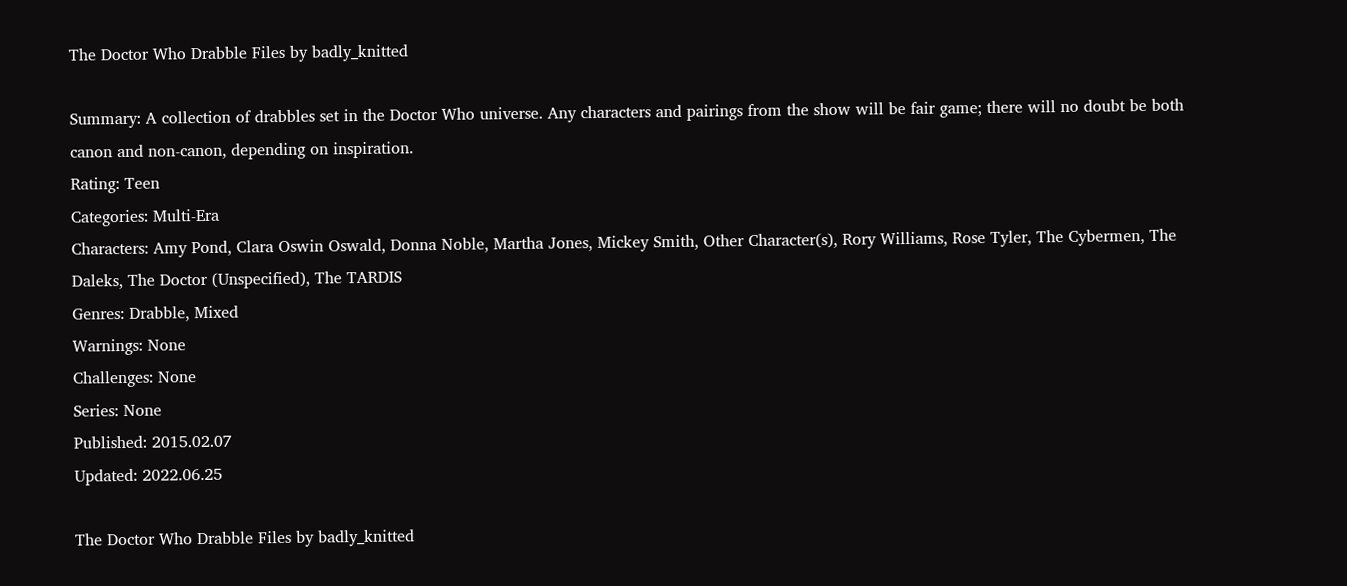The Doctor Who Drabble Files by badly_knitted

Summary: A collection of drabbles set in the Doctor Who universe. Any characters and pairings from the show will be fair game; there will no doubt be both canon and non-canon, depending on inspiration.
Rating: Teen
Categories: Multi-Era
Characters: Amy Pond, Clara Oswin Oswald, Donna Noble, Martha Jones, Mickey Smith, Other Character(s), Rory Williams, Rose Tyler, The Cybermen, The Daleks, The Doctor (Unspecified), The TARDIS
Genres: Drabble, Mixed
Warnings: None
Challenges: None
Series: None
Published: 2015.02.07
Updated: 2022.06.25

The Doctor Who Drabble Files by badly_knitted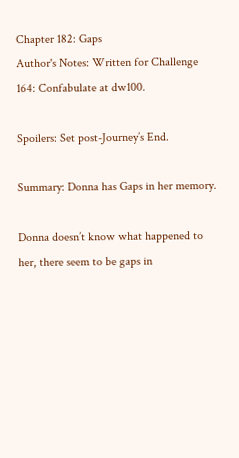Chapter 182: Gaps
Author's Notes: Written for Challenge 164: Confabulate at dw100.

Spoilers: Set post-Journey’s End.

Summary: Donna has Gaps in her memory.

Donna doesn’t know what happened to her, there seem to be gaps in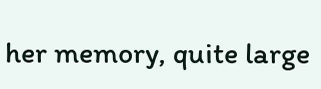her memory, quite large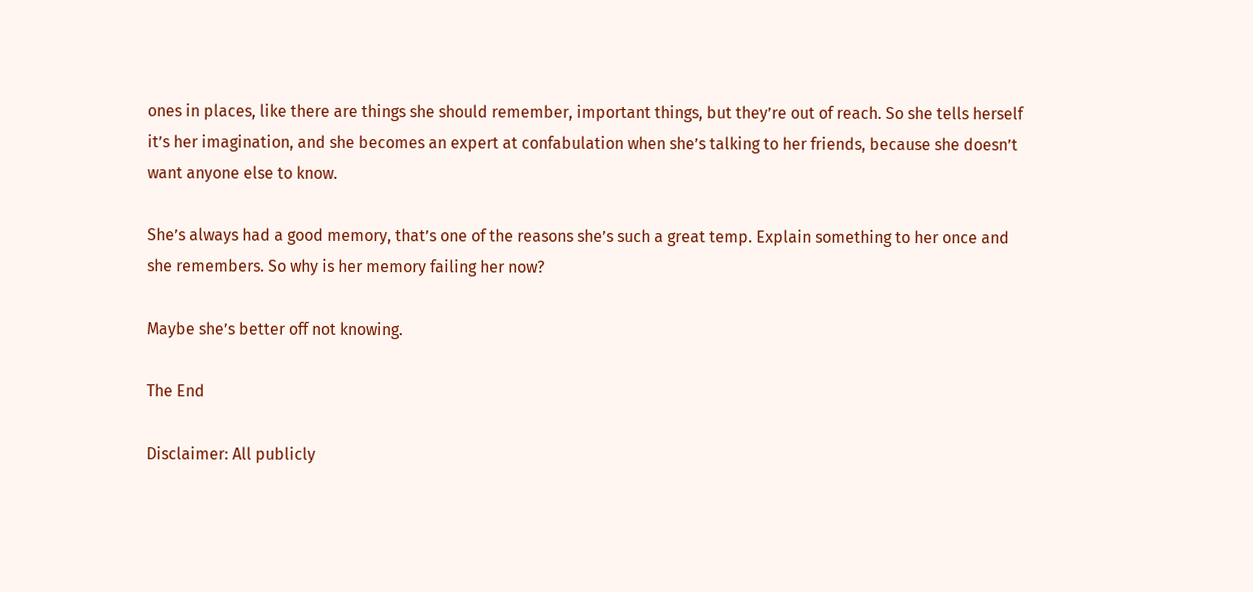ones in places, like there are things she should remember, important things, but they’re out of reach. So she tells herself it’s her imagination, and she becomes an expert at confabulation when she’s talking to her friends, because she doesn’t want anyone else to know.

She’s always had a good memory, that’s one of the reasons she’s such a great temp. Explain something to her once and she remembers. So why is her memory failing her now?

Maybe she’s better off not knowing.

The End

Disclaimer: All publicly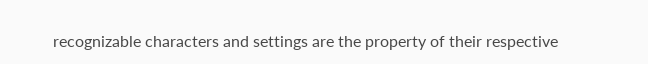recognizable characters and settings are the property of their respective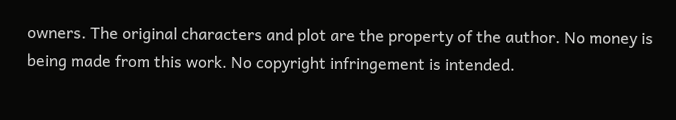owners. The original characters and plot are the property of the author. No money is being made from this work. No copyright infringement is intended.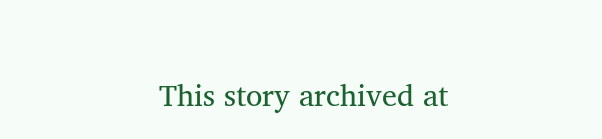This story archived at